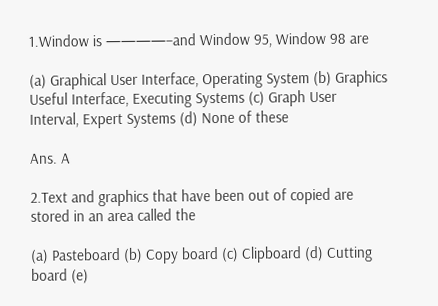1.Window is ————–and Window 95, Window 98 are

(a) Graphical User Interface, Operating System (b) Graphics Useful Interface, Executing Systems (c) Graph User Interval, Expert Systems (d) None of these

Ans. A

2.Text and graphics that have been out of copied are stored in an area called the

(a) Pasteboard (b) Copy board (c) Clipboard (d) Cutting board (e)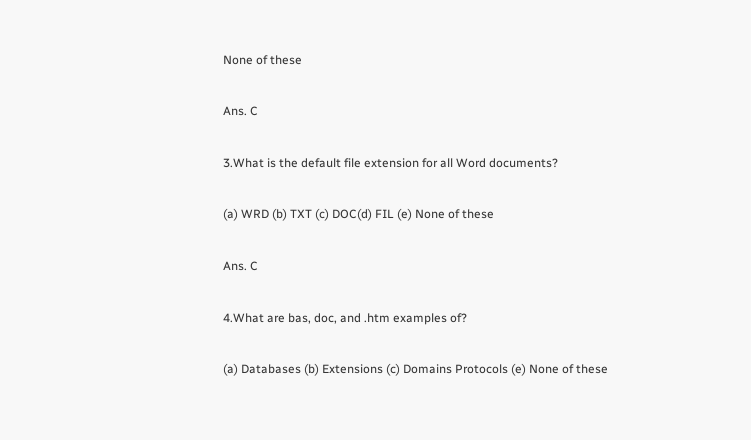None of these

Ans. C

3.What is the default file extension for all Word documents?

(a) WRD (b) TXT (c) DOC(d) FIL (e) None of these

Ans. C

4.What are bas, doc, and .htm examples of?

(a) Databases (b) Extensions (c) Domains Protocols (e) None of these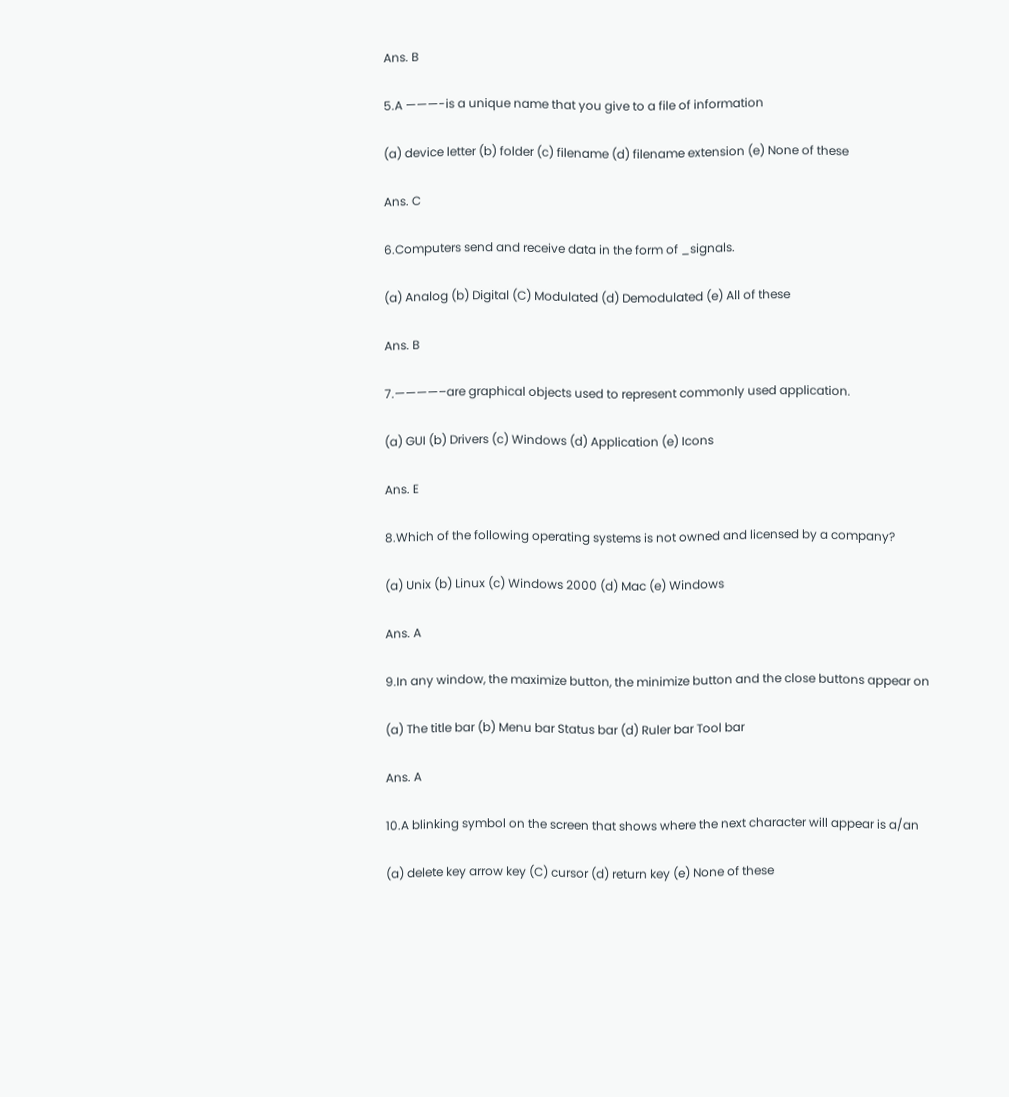Ans. B

5.A ———-is a unique name that you give to a file of information

(a) device letter (b) folder (c) filename (d) filename extension (e) None of these

Ans. C

6.Computers send and receive data in the form of _signals.

(a) Analog (b) Digital (C) Modulated (d) Demodulated (e) All of these

Ans. B

7.————–are graphical objects used to represent commonly used application.

(a) GUI (b) Drivers (c) Windows (d) Application (e) Icons

Ans. E

8.Which of the following operating systems is not owned and licensed by a company?

(a) Unix (b) Linux (c) Windows 2000 (d) Mac (e) Windows

Ans. A

9.In any window, the maximize button, the minimize button and the close buttons appear on

(a) The title bar (b) Menu bar Status bar (d) Ruler bar Tool bar

Ans. A

10.A blinking symbol on the screen that shows where the next character will appear is a/an

(a) delete key arrow key (C) cursor (d) return key (e) None of these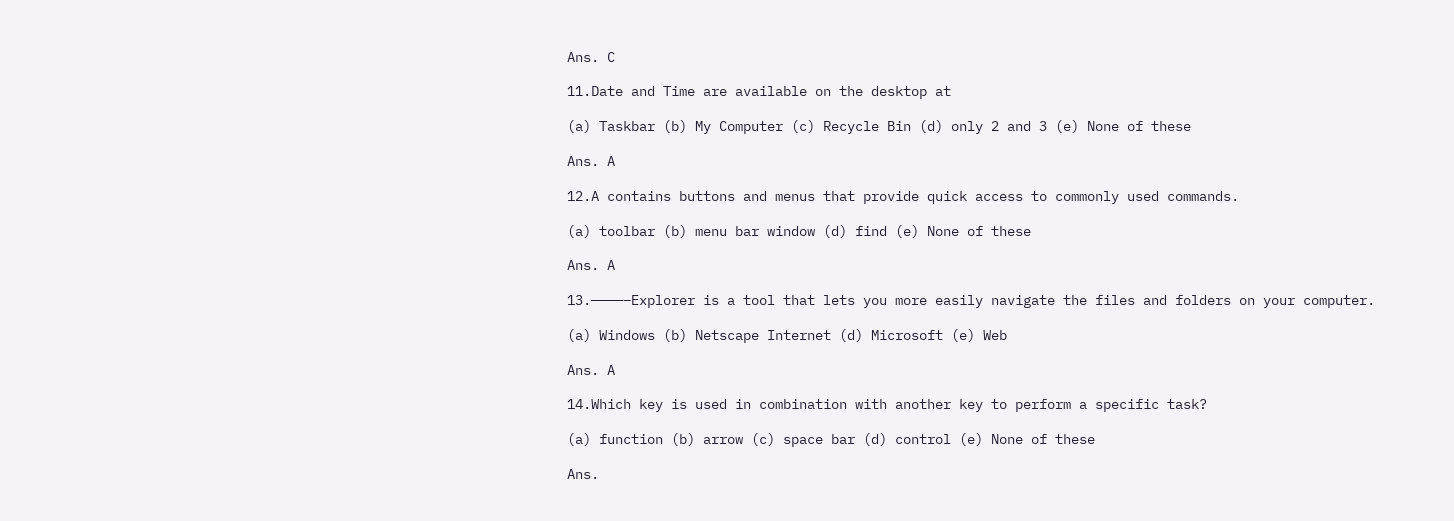Ans. C

11.Date and Time are available on the desktop at

(a) Taskbar (b) My Computer (c) Recycle Bin (d) only 2 and 3 (e) None of these

Ans. A

12.A contains buttons and menus that provide quick access to commonly used commands.

(a) toolbar (b) menu bar window (d) find (e) None of these

Ans. A

13.————–Explorer is a tool that lets you more easily navigate the files and folders on your computer.

(a) Windows (b) Netscape Internet (d) Microsoft (e) Web

Ans. A

14.Which key is used in combination with another key to perform a specific task?

(a) function (b) arrow (c) space bar (d) control (e) None of these

Ans.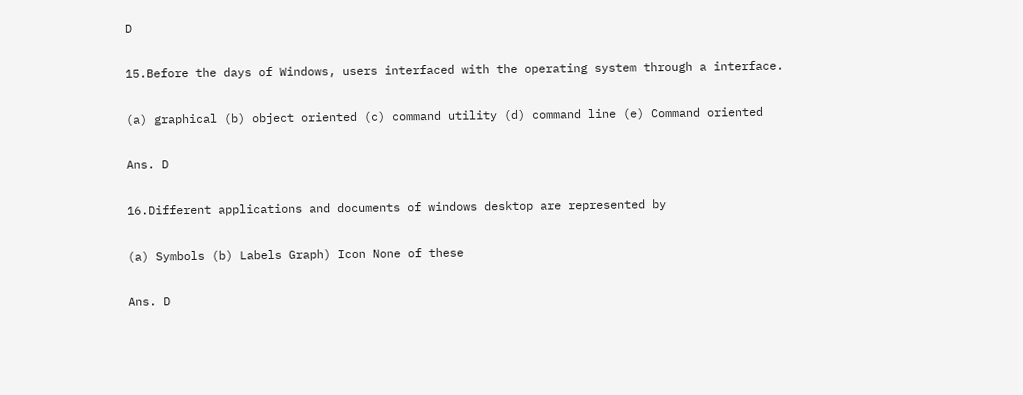D

15.Before the days of Windows, users interfaced with the operating system through a interface.

(a) graphical (b) object oriented (c) command utility (d) command line (e) Command oriented

Ans. D

16.Different applications and documents of windows desktop are represented by

(a) Symbols (b) Labels Graph) Icon None of these

Ans. D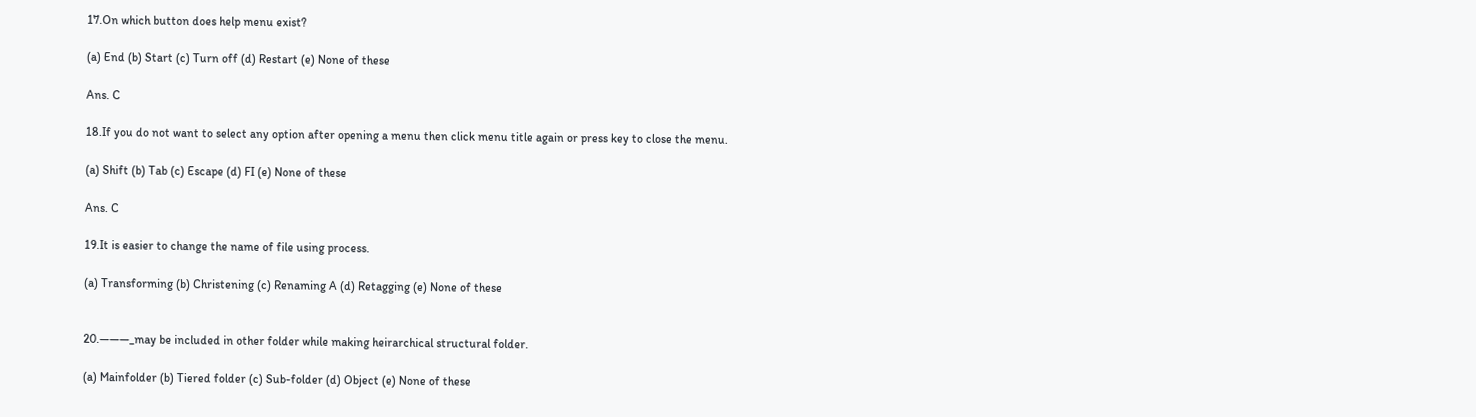17.On which button does help menu exist?

(a) End (b) Start (c) Turn off (d) Restart (e) None of these

Ans. C

18.If you do not want to select any option after opening a menu then click menu title again or press key to close the menu.

(a) Shift (b) Tab (c) Escape (d) FI (e) None of these

Ans. C

19.It is easier to change the name of file using process.

(a) Transforming (b) Christening (c) Renaming A (d) Retagging (e) None of these


20.———_may be included in other folder while making heirarchical structural folder.

(a) Mainfolder (b) Tiered folder (c) Sub-folder (d) Object (e) None of these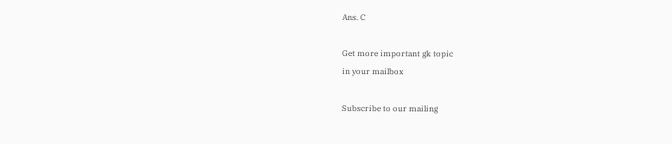Ans. C

Get more important gk topic
in your mailbox

Subscribe to our mailing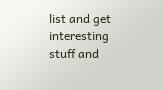list and get interesting stuff and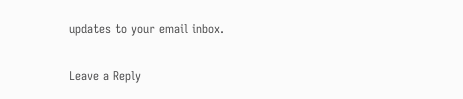updates to your email inbox.

Leave a Reply